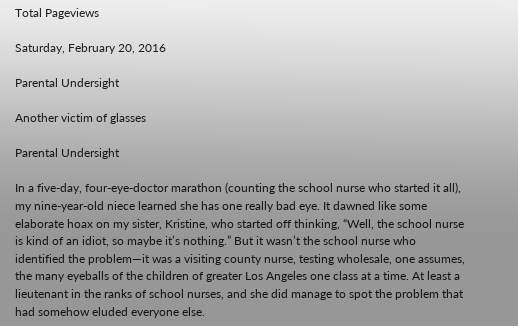Total Pageviews

Saturday, February 20, 2016

Parental Undersight

Another victim of glasses

Parental Undersight

In a five-day, four-eye-doctor marathon (counting the school nurse who started it all), my nine-year-old niece learned she has one really bad eye. It dawned like some elaborate hoax on my sister, Kristine, who started off thinking, “Well, the school nurse is kind of an idiot, so maybe it’s nothing.” But it wasn’t the school nurse who identified the problem—it was a visiting county nurse, testing wholesale, one assumes, the many eyeballs of the children of greater Los Angeles one class at a time. At least a lieutenant in the ranks of school nurses, and she did manage to spot the problem that had somehow eluded everyone else.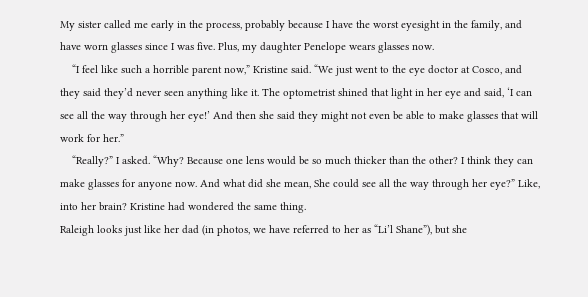My sister called me early in the process, probably because I have the worst eyesight in the family, and have worn glasses since I was five. Plus, my daughter Penelope wears glasses now.
    “I feel like such a horrible parent now,” Kristine said. “We just went to the eye doctor at Cosco, and they said they’d never seen anything like it. The optometrist shined that light in her eye and said, ‘I can see all the way through her eye!’ And then she said they might not even be able to make glasses that will work for her.”
    “Really?” I asked. “Why? Because one lens would be so much thicker than the other? I think they can make glasses for anyone now. And what did she mean, She could see all the way through her eye?” Like, into her brain? Kristine had wondered the same thing.
Raleigh looks just like her dad (in photos, we have referred to her as “Li’l Shane”), but she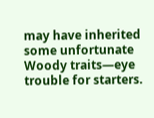may have inherited some unfortunate Woody traits—eye trouble for starters.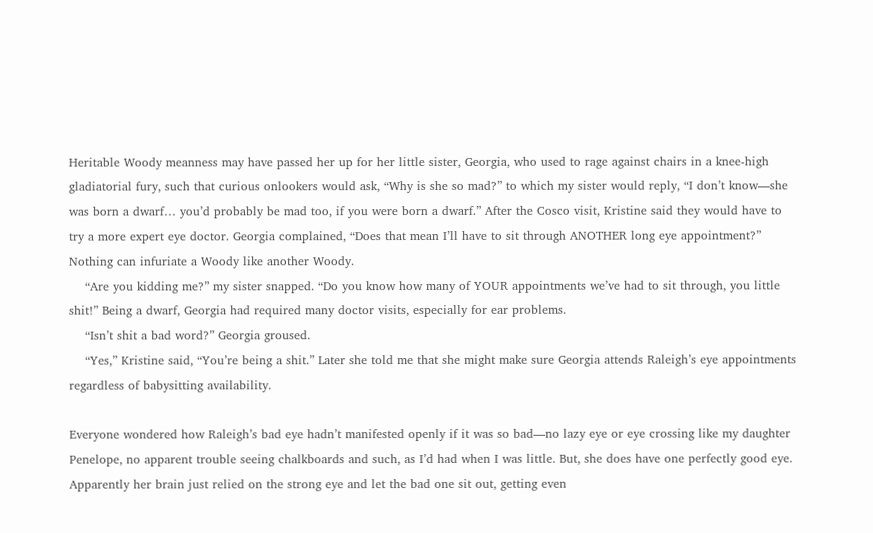Heritable Woody meanness may have passed her up for her little sister, Georgia, who used to rage against chairs in a knee-high gladiatorial fury, such that curious onlookers would ask, “Why is she so mad?” to which my sister would reply, “I don’t know—she was born a dwarf… you’d probably be mad too, if you were born a dwarf.” After the Cosco visit, Kristine said they would have to try a more expert eye doctor. Georgia complained, “Does that mean I’ll have to sit through ANOTHER long eye appointment?” Nothing can infuriate a Woody like another Woody.
    “Are you kidding me?” my sister snapped. “Do you know how many of YOUR appointments we’ve had to sit through, you little shit!” Being a dwarf, Georgia had required many doctor visits, especially for ear problems.
    “Isn’t shit a bad word?” Georgia groused.
    “Yes,” Kristine said, “You’re being a shit.” Later she told me that she might make sure Georgia attends Raleigh’s eye appointments regardless of babysitting availability.

Everyone wondered how Raleigh’s bad eye hadn’t manifested openly if it was so bad—no lazy eye or eye crossing like my daughter Penelope, no apparent trouble seeing chalkboards and such, as I’d had when I was little. But, she does have one perfectly good eye. Apparently her brain just relied on the strong eye and let the bad one sit out, getting even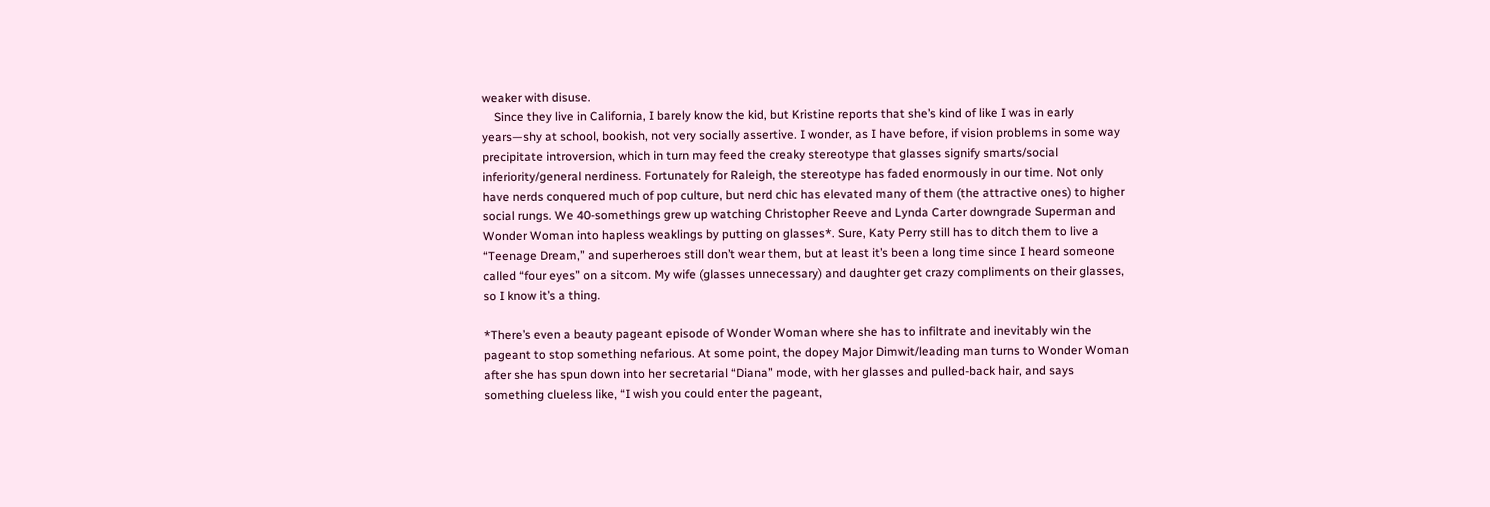weaker with disuse.
    Since they live in California, I barely know the kid, but Kristine reports that she’s kind of like I was in early years—shy at school, bookish, not very socially assertive. I wonder, as I have before, if vision problems in some way precipitate introversion, which in turn may feed the creaky stereotype that glasses signify smarts/social inferiority/general nerdiness. Fortunately for Raleigh, the stereotype has faded enormously in our time. Not only have nerds conquered much of pop culture, but nerd chic has elevated many of them (the attractive ones) to higher social rungs. We 40-somethings grew up watching Christopher Reeve and Lynda Carter downgrade Superman and Wonder Woman into hapless weaklings by putting on glasses*. Sure, Katy Perry still has to ditch them to live a “Teenage Dream,” and superheroes still don’t wear them, but at least it’s been a long time since I heard someone called “four eyes” on a sitcom. My wife (glasses unnecessary) and daughter get crazy compliments on their glasses, so I know it’s a thing.

*There’s even a beauty pageant episode of Wonder Woman where she has to infiltrate and inevitably win the pageant to stop something nefarious. At some point, the dopey Major Dimwit/leading man turns to Wonder Woman after she has spun down into her secretarial “Diana” mode, with her glasses and pulled-back hair, and says something clueless like, “I wish you could enter the pageant,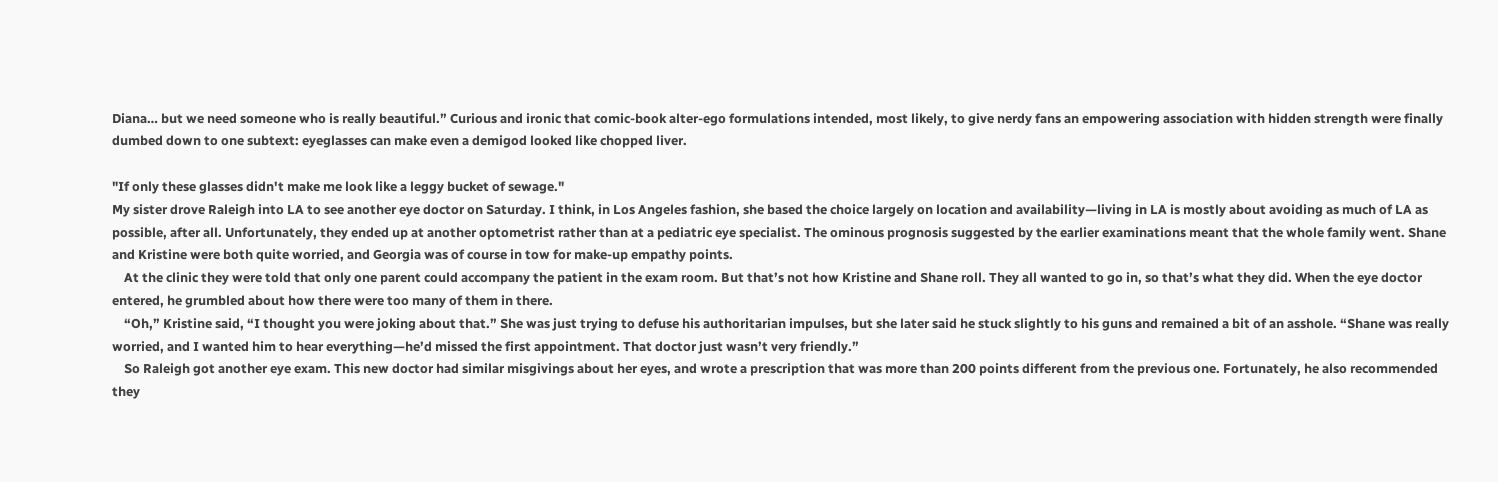Diana… but we need someone who is really beautiful.” Curious and ironic that comic-book alter-ego formulations intended, most likely, to give nerdy fans an empowering association with hidden strength were finally dumbed down to one subtext: eyeglasses can make even a demigod looked like chopped liver.

"If only these glasses didn't make me look like a leggy bucket of sewage."
My sister drove Raleigh into LA to see another eye doctor on Saturday. I think, in Los Angeles fashion, she based the choice largely on location and availability—living in LA is mostly about avoiding as much of LA as possible, after all. Unfortunately, they ended up at another optometrist rather than at a pediatric eye specialist. The ominous prognosis suggested by the earlier examinations meant that the whole family went. Shane and Kristine were both quite worried, and Georgia was of course in tow for make-up empathy points.
    At the clinic they were told that only one parent could accompany the patient in the exam room. But that’s not how Kristine and Shane roll. They all wanted to go in, so that’s what they did. When the eye doctor entered, he grumbled about how there were too many of them in there.
    “Oh,” Kristine said, “I thought you were joking about that.” She was just trying to defuse his authoritarian impulses, but she later said he stuck slightly to his guns and remained a bit of an asshole. “Shane was really worried, and I wanted him to hear everything—he’d missed the first appointment. That doctor just wasn’t very friendly.”
    So Raleigh got another eye exam. This new doctor had similar misgivings about her eyes, and wrote a prescription that was more than 200 points different from the previous one. Fortunately, he also recommended they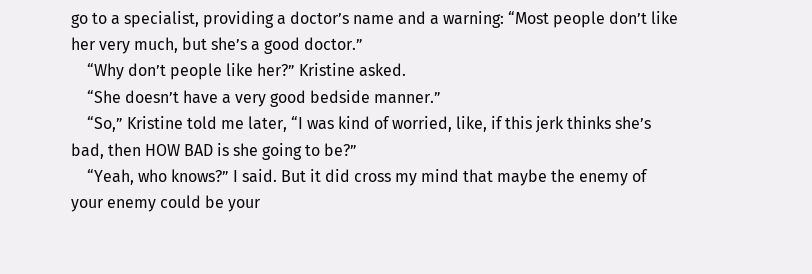go to a specialist, providing a doctor’s name and a warning: “Most people don’t like her very much, but she’s a good doctor.”
    “Why don’t people like her?” Kristine asked.
    “She doesn’t have a very good bedside manner.”
    “So,” Kristine told me later, “I was kind of worried, like, if this jerk thinks she’s bad, then HOW BAD is she going to be?”
    “Yeah, who knows?” I said. But it did cross my mind that maybe the enemy of your enemy could be your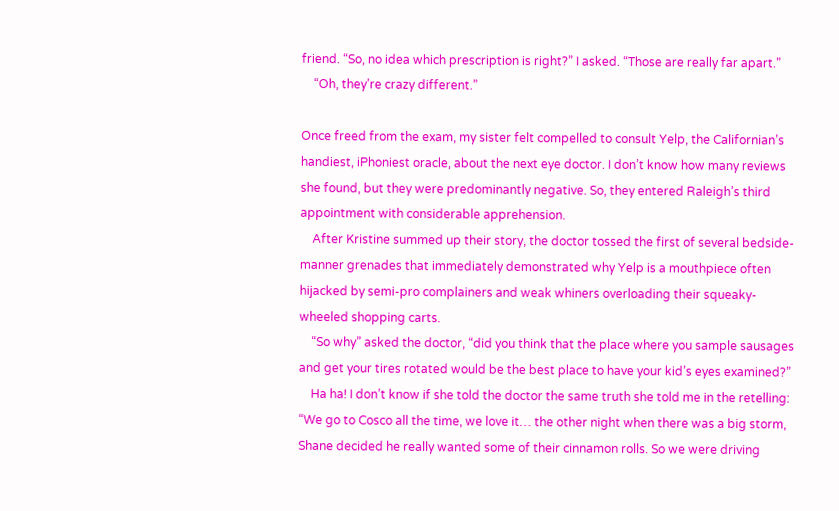friend. “So, no idea which prescription is right?” I asked. “Those are really far apart.”
    “Oh, they’re crazy different.”

Once freed from the exam, my sister felt compelled to consult Yelp, the Californian’s handiest, iPhoniest oracle, about the next eye doctor. I don’t know how many reviews she found, but they were predominantly negative. So, they entered Raleigh’s third appointment with considerable apprehension.
    After Kristine summed up their story, the doctor tossed the first of several bedside-manner grenades that immediately demonstrated why Yelp is a mouthpiece often hijacked by semi-pro complainers and weak whiners overloading their squeaky-wheeled shopping carts.
    “So why” asked the doctor, “did you think that the place where you sample sausages and get your tires rotated would be the best place to have your kid’s eyes examined?”
    Ha ha! I don’t know if she told the doctor the same truth she told me in the retelling: “We go to Cosco all the time, we love it… the other night when there was a big storm, Shane decided he really wanted some of their cinnamon rolls. So we were driving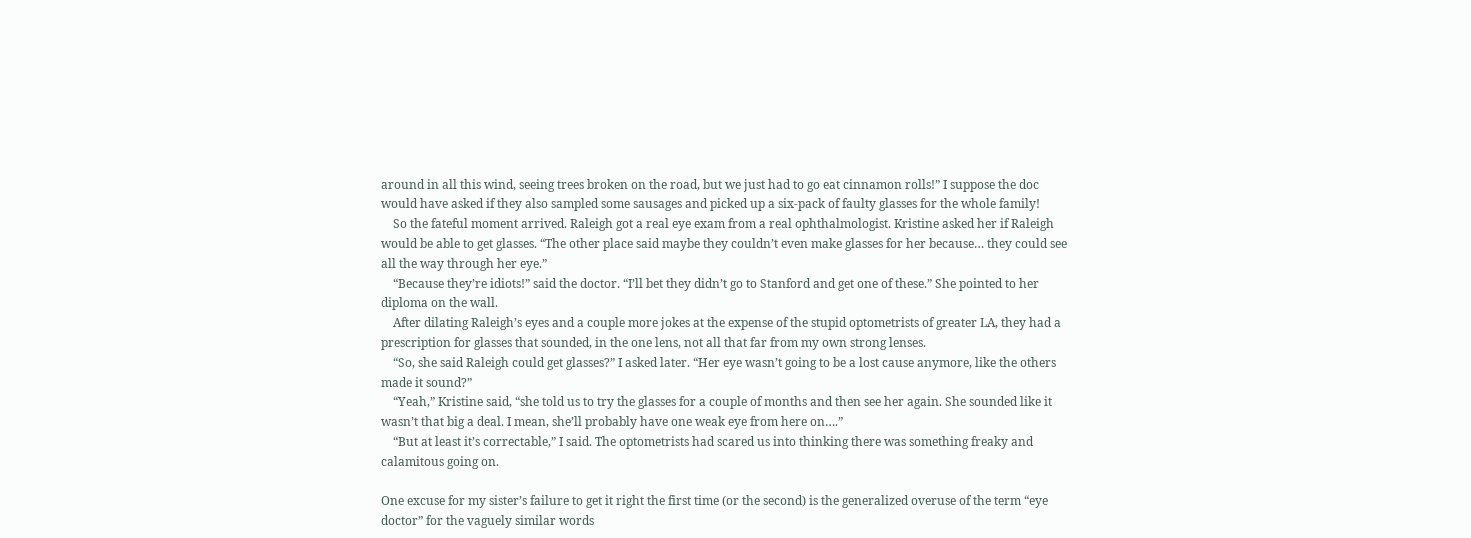around in all this wind, seeing trees broken on the road, but we just had to go eat cinnamon rolls!” I suppose the doc would have asked if they also sampled some sausages and picked up a six-pack of faulty glasses for the whole family!
    So the fateful moment arrived. Raleigh got a real eye exam from a real ophthalmologist. Kristine asked her if Raleigh would be able to get glasses. “The other place said maybe they couldn’t even make glasses for her because… they could see all the way through her eye.”
    “Because they’re idiots!” said the doctor. “I’ll bet they didn’t go to Stanford and get one of these.” She pointed to her diploma on the wall.
    After dilating Raleigh’s eyes and a couple more jokes at the expense of the stupid optometrists of greater LA, they had a prescription for glasses that sounded, in the one lens, not all that far from my own strong lenses.
    “So, she said Raleigh could get glasses?” I asked later. “Her eye wasn’t going to be a lost cause anymore, like the others made it sound?”
    “Yeah,” Kristine said, “she told us to try the glasses for a couple of months and then see her again. She sounded like it wasn’t that big a deal. I mean, she’ll probably have one weak eye from here on….”
    “But at least it’s correctable,” I said. The optometrists had scared us into thinking there was something freaky and calamitous going on.

One excuse for my sister’s failure to get it right the first time (or the second) is the generalized overuse of the term “eye doctor” for the vaguely similar words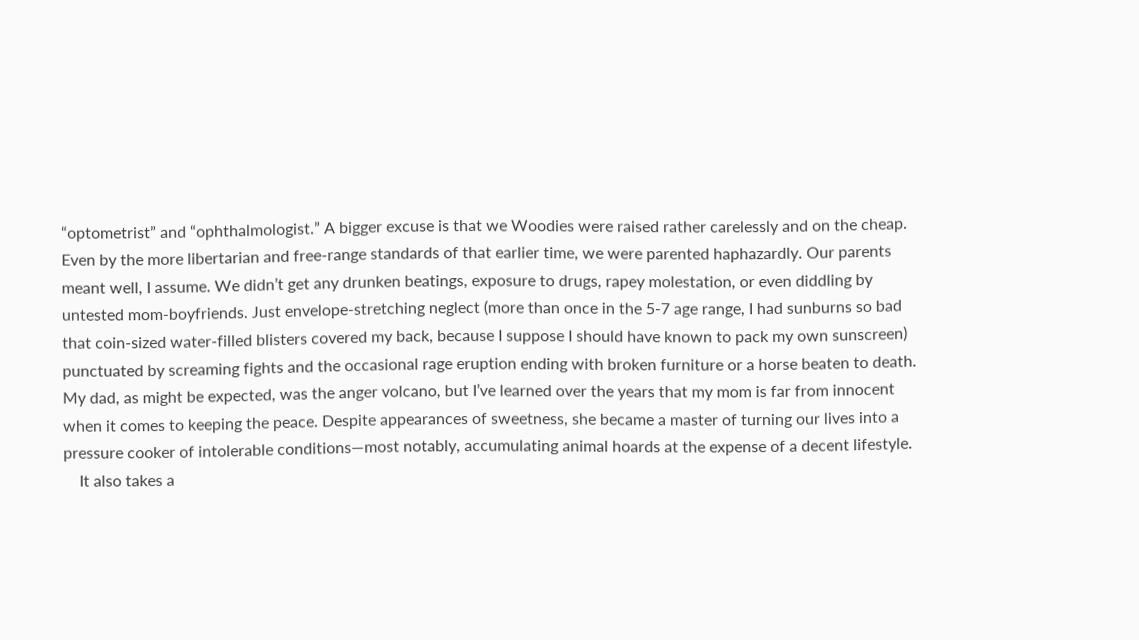“optometrist” and “ophthalmologist.” A bigger excuse is that we Woodies were raised rather carelessly and on the cheap. Even by the more libertarian and free-range standards of that earlier time, we were parented haphazardly. Our parents meant well, I assume. We didn’t get any drunken beatings, exposure to drugs, rapey molestation, or even diddling by untested mom-boyfriends. Just envelope-stretching neglect (more than once in the 5-7 age range, I had sunburns so bad that coin-sized water-filled blisters covered my back, because I suppose I should have known to pack my own sunscreen) punctuated by screaming fights and the occasional rage eruption ending with broken furniture or a horse beaten to death. My dad, as might be expected, was the anger volcano, but I’ve learned over the years that my mom is far from innocent when it comes to keeping the peace. Despite appearances of sweetness, she became a master of turning our lives into a pressure cooker of intolerable conditions—most notably, accumulating animal hoards at the expense of a decent lifestyle.
    It also takes a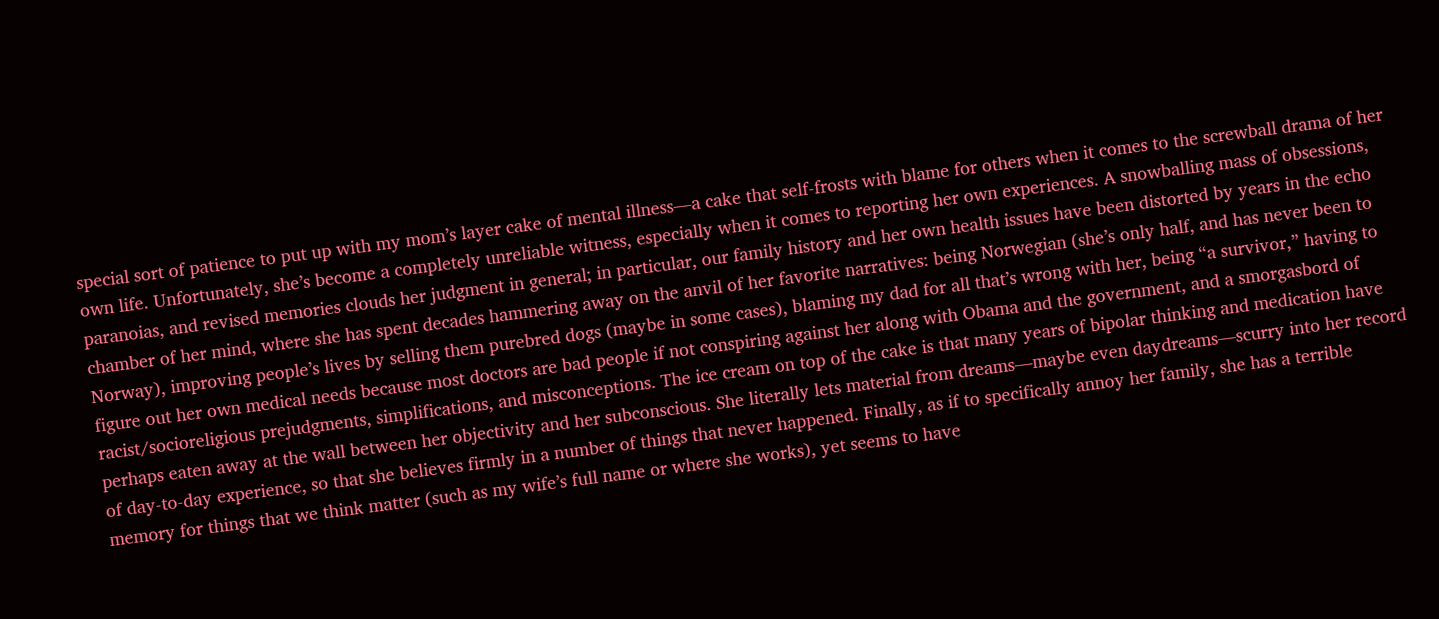special sort of patience to put up with my mom’s layer cake of mental illness—a cake that self-frosts with blame for others when it comes to the screwball drama of her own life. Unfortunately, she’s become a completely unreliable witness, especially when it comes to reporting her own experiences. A snowballing mass of obsessions, paranoias, and revised memories clouds her judgment in general; in particular, our family history and her own health issues have been distorted by years in the echo chamber of her mind, where she has spent decades hammering away on the anvil of her favorite narratives: being Norwegian (she’s only half, and has never been to Norway), improving people’s lives by selling them purebred dogs (maybe in some cases), blaming my dad for all that’s wrong with her, being “a survivor,” having to figure out her own medical needs because most doctors are bad people if not conspiring against her along with Obama and the government, and a smorgasbord of racist/socioreligious prejudgments, simplifications, and misconceptions. The ice cream on top of the cake is that many years of bipolar thinking and medication have perhaps eaten away at the wall between her objectivity and her subconscious. She literally lets material from dreams—maybe even daydreams—scurry into her record of day-to-day experience, so that she believes firmly in a number of things that never happened. Finally, as if to specifically annoy her family, she has a terrible memory for things that we think matter (such as my wife’s full name or where she works), yet seems to have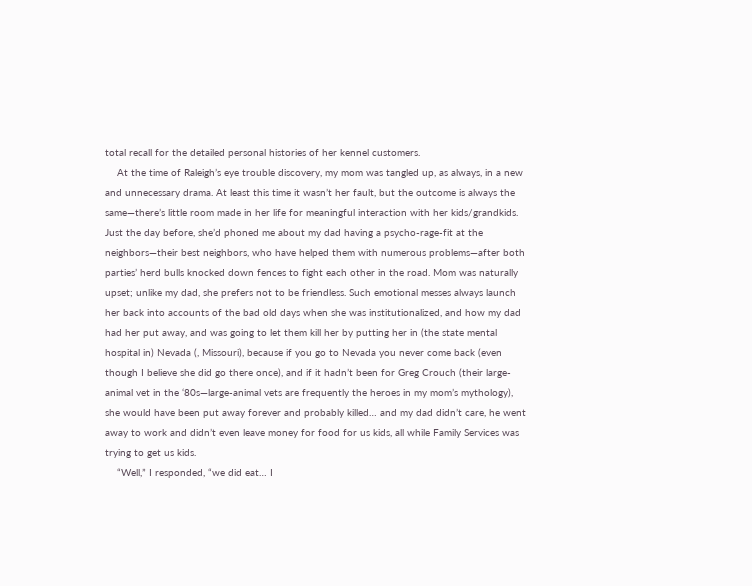total recall for the detailed personal histories of her kennel customers.
    At the time of Raleigh’s eye trouble discovery, my mom was tangled up, as always, in a new and unnecessary drama. At least this time it wasn’t her fault, but the outcome is always the same—there’s little room made in her life for meaningful interaction with her kids/grandkids. Just the day before, she’d phoned me about my dad having a psycho-rage-fit at the neighbors—their best neighbors, who have helped them with numerous problems—after both parties’ herd bulls knocked down fences to fight each other in the road. Mom was naturally upset; unlike my dad, she prefers not to be friendless. Such emotional messes always launch her back into accounts of the bad old days when she was institutionalized, and how my dad had her put away, and was going to let them kill her by putting her in (the state mental hospital in) Nevada (, Missouri), because if you go to Nevada you never come back (even though I believe she did go there once), and if it hadn’t been for Greg Crouch (their large-animal vet in the ‘80s—large-animal vets are frequently the heroes in my mom’s mythology), she would have been put away forever and probably killed… and my dad didn’t care, he went away to work and didn’t even leave money for food for us kids, all while Family Services was trying to get us kids.
    “Well,” I responded, “we did eat… I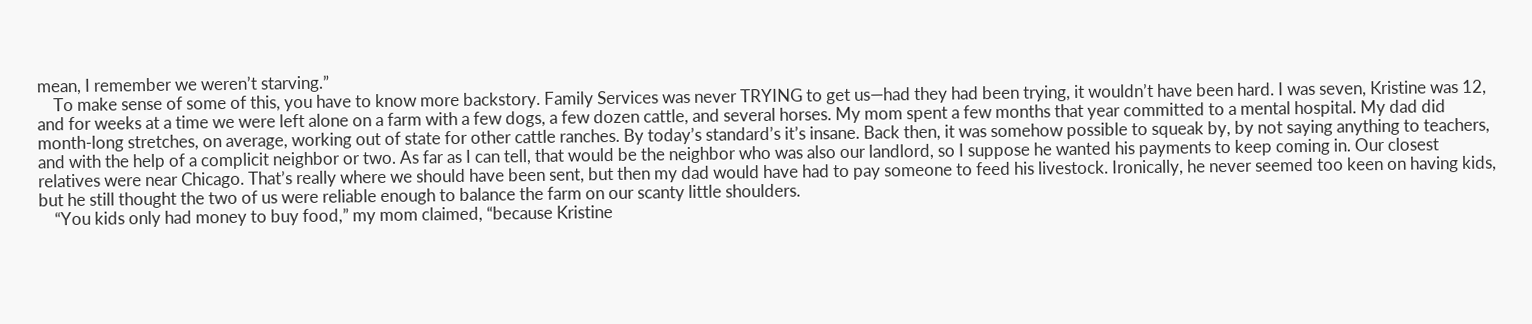mean, I remember we weren’t starving.”
    To make sense of some of this, you have to know more backstory. Family Services was never TRYING to get us—had they had been trying, it wouldn’t have been hard. I was seven, Kristine was 12, and for weeks at a time we were left alone on a farm with a few dogs, a few dozen cattle, and several horses. My mom spent a few months that year committed to a mental hospital. My dad did month-long stretches, on average, working out of state for other cattle ranches. By today’s standard’s it’s insane. Back then, it was somehow possible to squeak by, by not saying anything to teachers, and with the help of a complicit neighbor or two. As far as I can tell, that would be the neighbor who was also our landlord, so I suppose he wanted his payments to keep coming in. Our closest relatives were near Chicago. That’s really where we should have been sent, but then my dad would have had to pay someone to feed his livestock. Ironically, he never seemed too keen on having kids, but he still thought the two of us were reliable enough to balance the farm on our scanty little shoulders.
    “You kids only had money to buy food,” my mom claimed, “because Kristine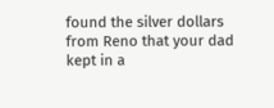found the silver dollars from Reno that your dad kept in a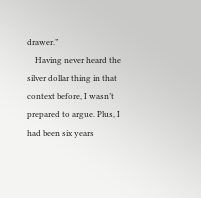drawer.”
    Having never heard the silver dollar thing in that context before, I wasn’t prepared to argue. Plus, I had been six years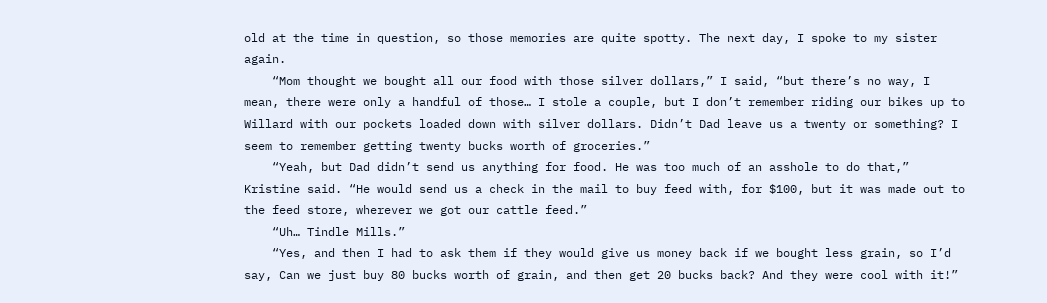old at the time in question, so those memories are quite spotty. The next day, I spoke to my sister again.
    “Mom thought we bought all our food with those silver dollars,” I said, “but there’s no way, I mean, there were only a handful of those… I stole a couple, but I don’t remember riding our bikes up to Willard with our pockets loaded down with silver dollars. Didn’t Dad leave us a twenty or something? I seem to remember getting twenty bucks worth of groceries.”
    “Yeah, but Dad didn’t send us anything for food. He was too much of an asshole to do that,” Kristine said. “He would send us a check in the mail to buy feed with, for $100, but it was made out to the feed store, wherever we got our cattle feed.”
    “Uh… Tindle Mills.”
    “Yes, and then I had to ask them if they would give us money back if we bought less grain, so I’d say, Can we just buy 80 bucks worth of grain, and then get 20 bucks back? And they were cool with it!”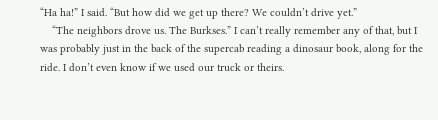“Ha ha!” I said. “But how did we get up there? We couldn’t drive yet.”
    “The neighbors drove us. The Burkses.” I can’t really remember any of that, but I was probably just in the back of the supercab reading a dinosaur book, along for the ride. I don’t even know if we used our truck or theirs.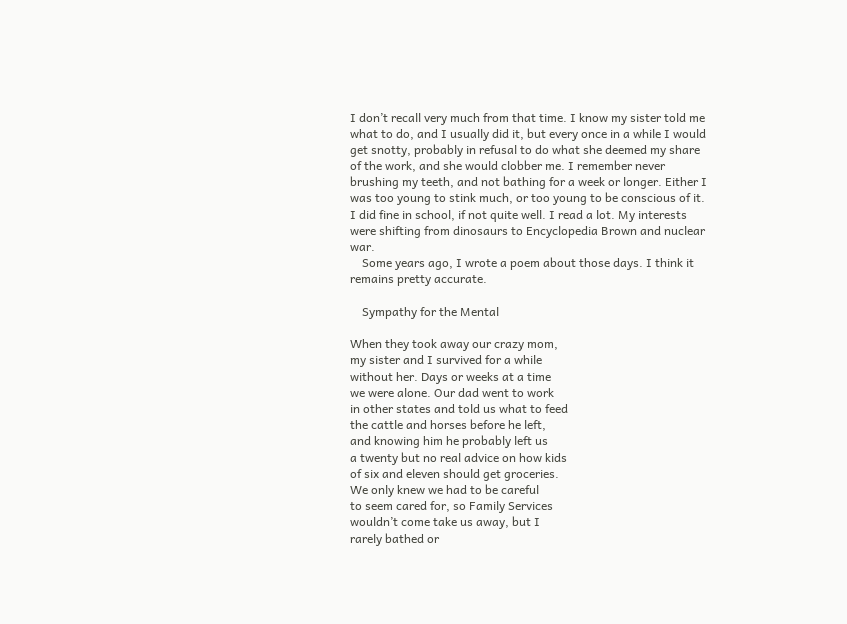I don’t recall very much from that time. I know my sister told me what to do, and I usually did it, but every once in a while I would get snotty, probably in refusal to do what she deemed my share of the work, and she would clobber me. I remember never brushing my teeth, and not bathing for a week or longer. Either I was too young to stink much, or too young to be conscious of it. I did fine in school, if not quite well. I read a lot. My interests were shifting from dinosaurs to Encyclopedia Brown and nuclear war.
    Some years ago, I wrote a poem about those days. I think it remains pretty accurate.

    Sympathy for the Mental

When they took away our crazy mom,
my sister and I survived for a while
without her. Days or weeks at a time
we were alone. Our dad went to work
in other states and told us what to feed
the cattle and horses before he left,
and knowing him he probably left us
a twenty but no real advice on how kids
of six and eleven should get groceries.
We only knew we had to be careful
to seem cared for, so Family Services
wouldn’t come take us away, but I
rarely bathed or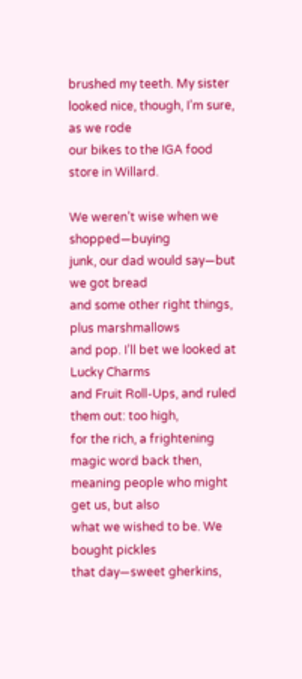brushed my teeth. My sister
looked nice, though, I’m sure, as we rode
our bikes to the IGA food store in Willard.

We weren’t wise when we shopped—buying
junk, our dad would say—but we got bread
and some other right things, plus marshmallows
and pop. I’ll bet we looked at Lucky Charms
and Fruit Roll-Ups, and ruled them out: too high,
for the rich, a frightening magic word back then,
meaning people who might get us, but also
what we wished to be. We bought pickles
that day—sweet gherkins,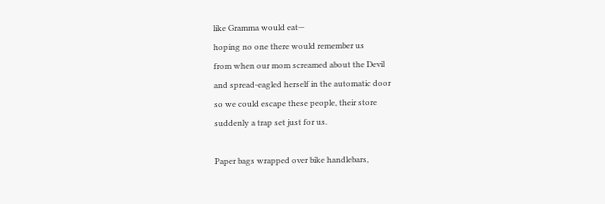like Gramma would eat—
hoping no one there would remember us
from when our mom screamed about the Devil
and spread-eagled herself in the automatic door
so we could escape these people, their store
suddenly a trap set just for us.

Paper bags wrapped over bike handlebars,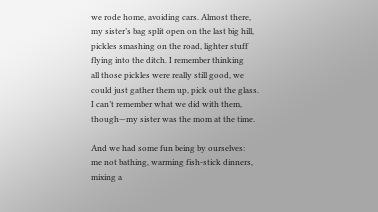we rode home, avoiding cars. Almost there,
my sister’s bag split open on the last big hill,
pickles smashing on the road, lighter stuff
flying into the ditch. I remember thinking
all those pickles were really still good, we
could just gather them up, pick out the glass.
I can’t remember what we did with them,
though—my sister was the mom at the time.

And we had some fun being by ourselves:
me not bathing, warming fish-stick dinners,
mixing a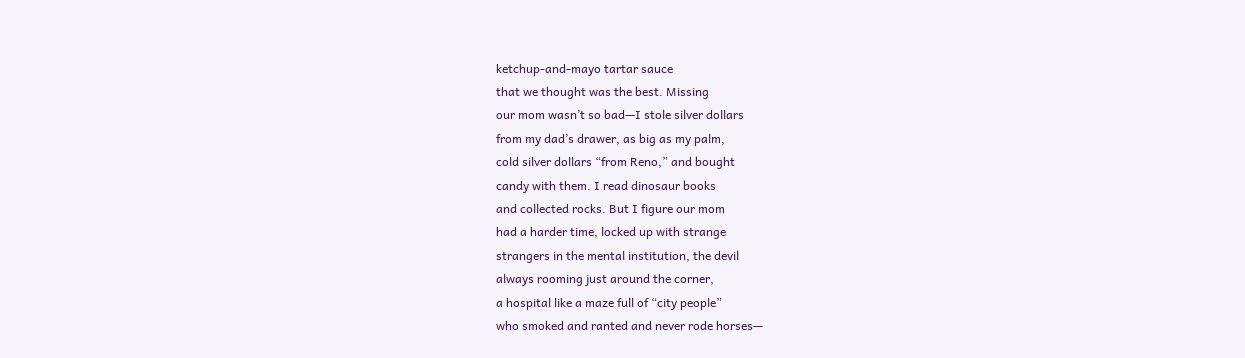ketchup-and-mayo tartar sauce
that we thought was the best. Missing
our mom wasn’t so bad—I stole silver dollars
from my dad’s drawer, as big as my palm,
cold silver dollars “from Reno,” and bought
candy with them. I read dinosaur books
and collected rocks. But I figure our mom
had a harder time, locked up with strange
strangers in the mental institution, the devil
always rooming just around the corner,
a hospital like a maze full of “city people”
who smoked and ranted and never rode horses—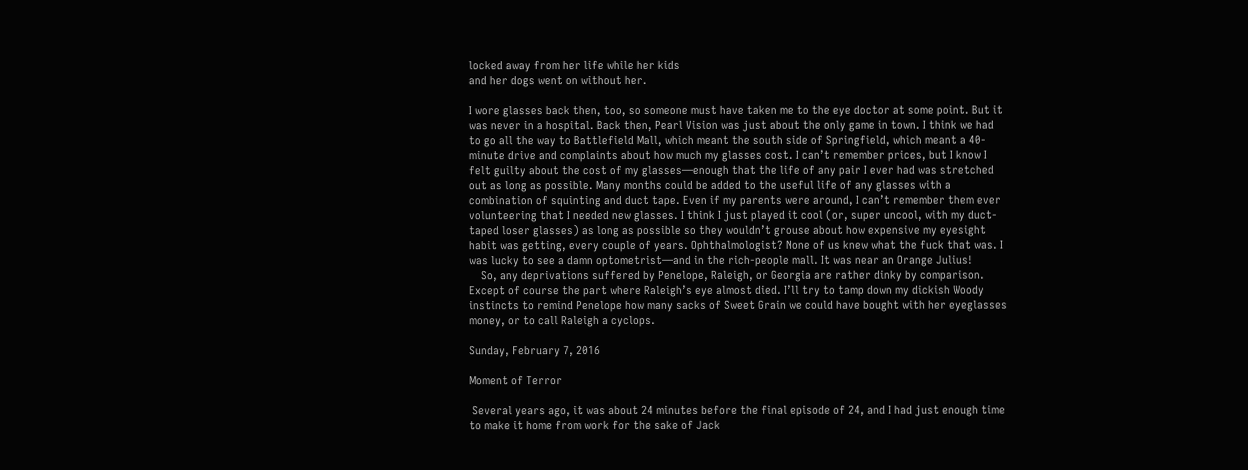locked away from her life while her kids
and her dogs went on without her.

I wore glasses back then, too, so someone must have taken me to the eye doctor at some point. But it was never in a hospital. Back then, Pearl Vision was just about the only game in town. I think we had to go all the way to Battlefield Mall, which meant the south side of Springfield, which meant a 40-minute drive and complaints about how much my glasses cost. I can’t remember prices, but I know I felt guilty about the cost of my glasses—enough that the life of any pair I ever had was stretched out as long as possible. Many months could be added to the useful life of any glasses with a combination of squinting and duct tape. Even if my parents were around, I can’t remember them ever volunteering that I needed new glasses. I think I just played it cool (or, super uncool, with my duct-taped loser glasses) as long as possible so they wouldn’t grouse about how expensive my eyesight habit was getting, every couple of years. Ophthalmologist? None of us knew what the fuck that was. I was lucky to see a damn optometrist—and in the rich-people mall. It was near an Orange Julius!
    So, any deprivations suffered by Penelope, Raleigh, or Georgia are rather dinky by comparison. Except of course the part where Raleigh’s eye almost died. I’ll try to tamp down my dickish Woody instincts to remind Penelope how many sacks of Sweet Grain we could have bought with her eyeglasses money, or to call Raleigh a cyclops.

Sunday, February 7, 2016

Moment of Terror

 Several years ago, it was about 24 minutes before the final episode of 24, and I had just enough time to make it home from work for the sake of Jack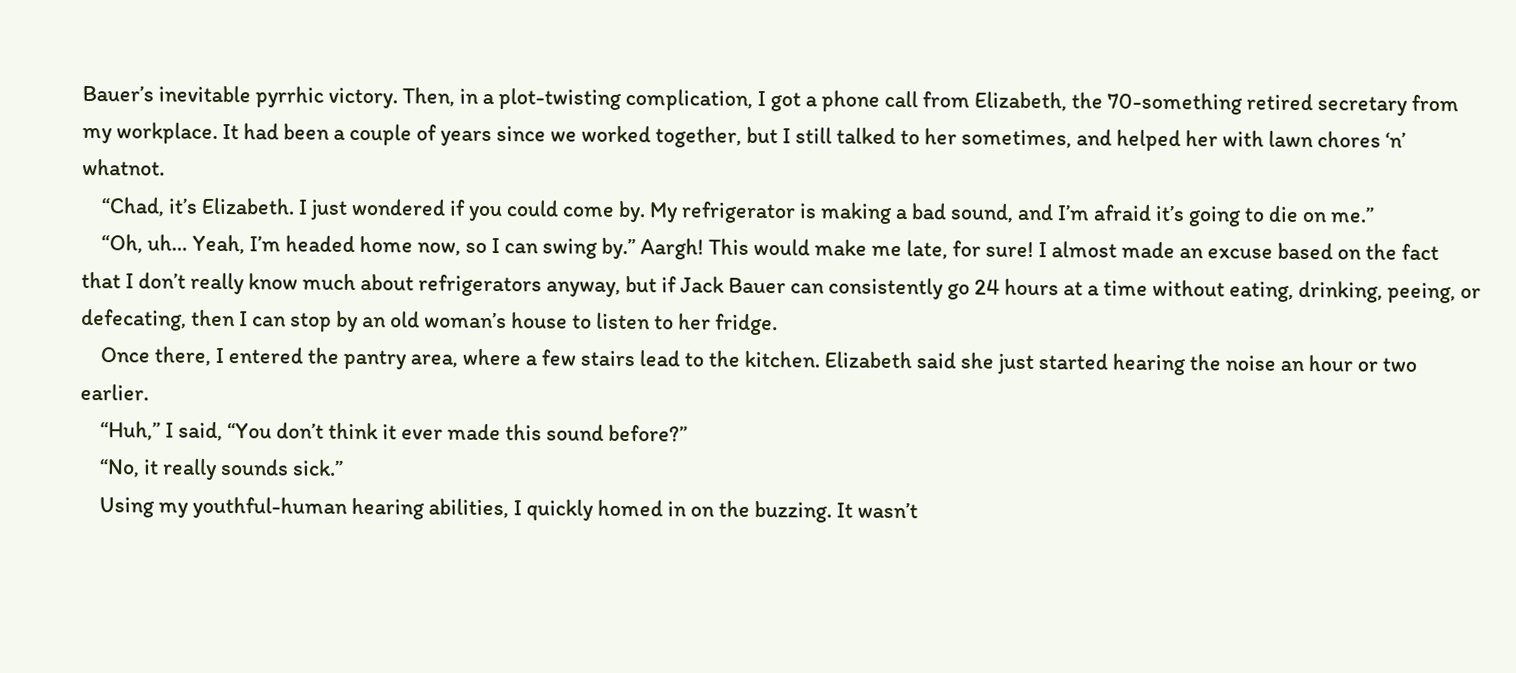Bauer’s inevitable pyrrhic victory. Then, in a plot-twisting complication, I got a phone call from Elizabeth, the 70-something retired secretary from my workplace. It had been a couple of years since we worked together, but I still talked to her sometimes, and helped her with lawn chores ‘n’ whatnot.
    “Chad, it’s Elizabeth. I just wondered if you could come by. My refrigerator is making a bad sound, and I’m afraid it’s going to die on me.”
    “Oh, uh… Yeah, I’m headed home now, so I can swing by.” Aargh! This would make me late, for sure! I almost made an excuse based on the fact that I don’t really know much about refrigerators anyway, but if Jack Bauer can consistently go 24 hours at a time without eating, drinking, peeing, or defecating, then I can stop by an old woman’s house to listen to her fridge.
    Once there, I entered the pantry area, where a few stairs lead to the kitchen. Elizabeth said she just started hearing the noise an hour or two earlier.
    “Huh,” I said, “You don’t think it ever made this sound before?”
    “No, it really sounds sick.”
    Using my youthful-human hearing abilities, I quickly homed in on the buzzing. It wasn’t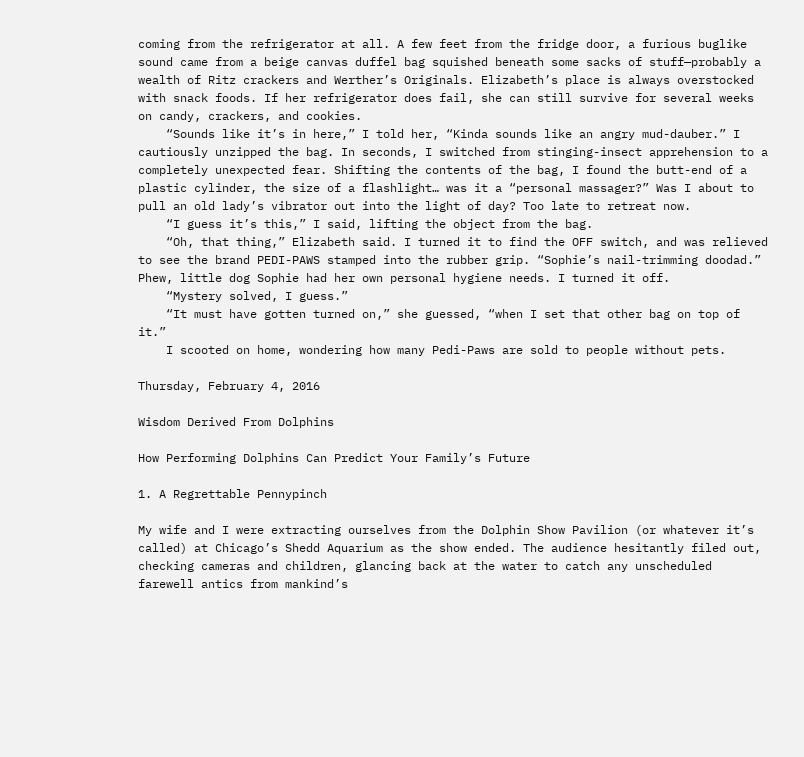coming from the refrigerator at all. A few feet from the fridge door, a furious buglike sound came from a beige canvas duffel bag squished beneath some sacks of stuff—probably a wealth of Ritz crackers and Werther’s Originals. Elizabeth’s place is always overstocked with snack foods. If her refrigerator does fail, she can still survive for several weeks on candy, crackers, and cookies.
    “Sounds like it’s in here,” I told her, “Kinda sounds like an angry mud-dauber.” I cautiously unzipped the bag. In seconds, I switched from stinging-insect apprehension to a completely unexpected fear. Shifting the contents of the bag, I found the butt-end of a plastic cylinder, the size of a flashlight… was it a “personal massager?” Was I about to pull an old lady’s vibrator out into the light of day? Too late to retreat now.
    “I guess it’s this,” I said, lifting the object from the bag.
    “Oh, that thing,” Elizabeth said. I turned it to find the OFF switch, and was relieved to see the brand PEDI-PAWS stamped into the rubber grip. “Sophie’s nail-trimming doodad.” Phew, little dog Sophie had her own personal hygiene needs. I turned it off.
    “Mystery solved, I guess.”
    “It must have gotten turned on,” she guessed, “when I set that other bag on top of it.”
    I scooted on home, wondering how many Pedi-Paws are sold to people without pets.

Thursday, February 4, 2016

Wisdom Derived From Dolphins

How Performing Dolphins Can Predict Your Family’s Future

1. A Regrettable Pennypinch

My wife and I were extracting ourselves from the Dolphin Show Pavilion (or whatever it’s called) at Chicago’s Shedd Aquarium as the show ended. The audience hesitantly filed out, checking cameras and children, glancing back at the water to catch any unscheduled farewell antics from mankind’s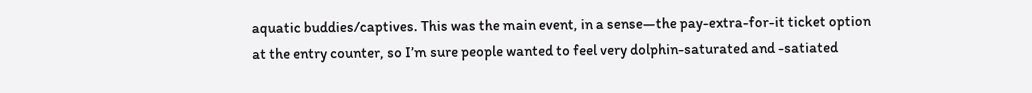aquatic buddies/captives. This was the main event, in a sense—the pay-extra-for-it ticket option at the entry counter, so I’m sure people wanted to feel very dolphin-saturated and -satiated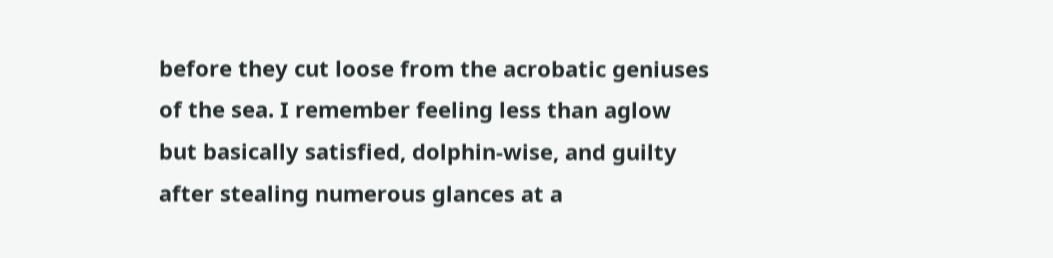before they cut loose from the acrobatic geniuses of the sea. I remember feeling less than aglow but basically satisfied, dolphin-wise, and guilty after stealing numerous glances at a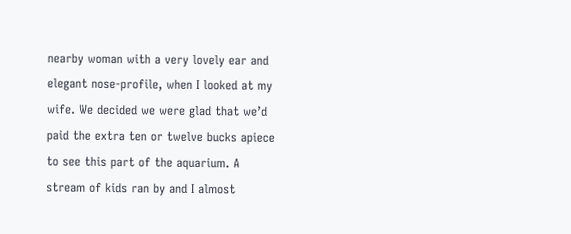nearby woman with a very lovely ear and elegant nose-profile, when I looked at my wife. We decided we were glad that we’d paid the extra ten or twelve bucks apiece to see this part of the aquarium. A stream of kids ran by and I almost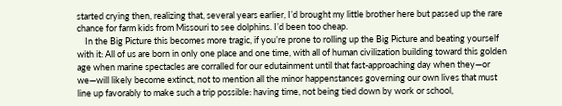started crying then, realizing that, several years earlier, I’d brought my little brother here but passed up the rare chance for farm kids from Missouri to see dolphins. I’d been too cheap.
    In the Big Picture this becomes more tragic, if you’re prone to rolling up the Big Picture and beating yourself with it: All of us are born in only one place and one time, with all of human civilization building toward this golden age when marine spectacles are corralled for our edutainment until that fast-approaching day when they—or we—will likely become extinct, not to mention all the minor happenstances governing our own lives that must line up favorably to make such a trip possible: having time, not being tied down by work or school,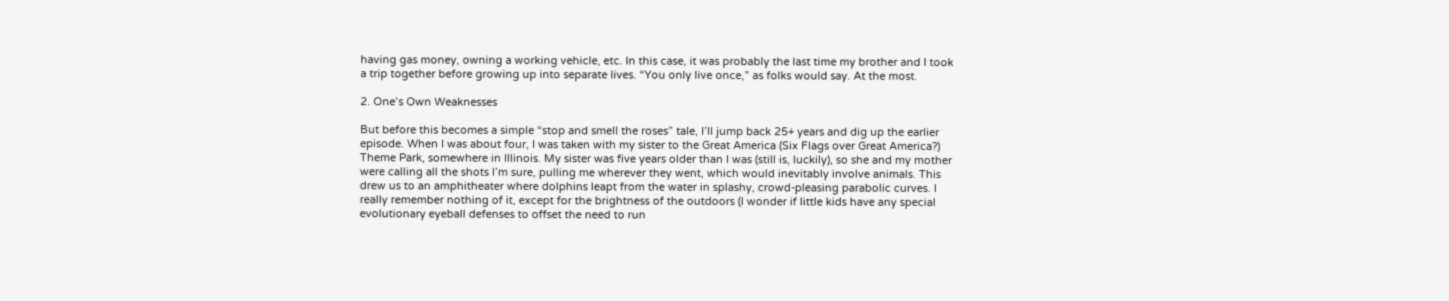having gas money, owning a working vehicle, etc. In this case, it was probably the last time my brother and I took a trip together before growing up into separate lives. “You only live once,” as folks would say. At the most.

2. One’s Own Weaknesses

But before this becomes a simple “stop and smell the roses” tale, I’ll jump back 25+ years and dig up the earlier episode. When I was about four, I was taken with my sister to the Great America (Six Flags over Great America?) Theme Park, somewhere in Illinois. My sister was five years older than I was (still is, luckily), so she and my mother were calling all the shots I’m sure, pulling me wherever they went, which would inevitably involve animals. This drew us to an amphitheater where dolphins leapt from the water in splashy, crowd-pleasing parabolic curves. I really remember nothing of it, except for the brightness of the outdoors (I wonder if little kids have any special evolutionary eyeball defenses to offset the need to run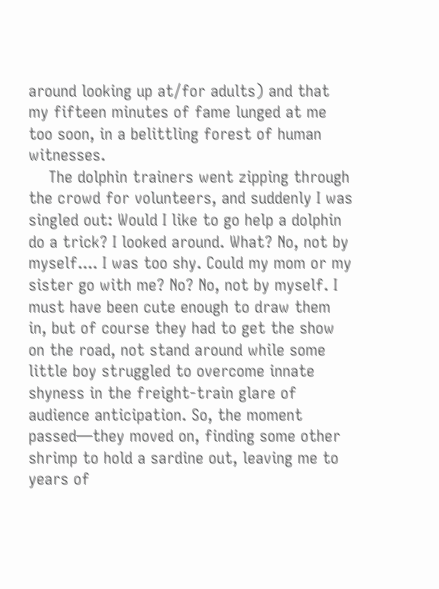around looking up at/for adults) and that my fifteen minutes of fame lunged at me too soon, in a belittling forest of human witnesses.
    The dolphin trainers went zipping through the crowd for volunteers, and suddenly I was singled out: Would I like to go help a dolphin do a trick? I looked around. What? No, not by myself.... I was too shy. Could my mom or my sister go with me? No? No, not by myself. I must have been cute enough to draw them in, but of course they had to get the show on the road, not stand around while some little boy struggled to overcome innate shyness in the freight-train glare of audience anticipation. So, the moment passed—they moved on, finding some other shrimp to hold a sardine out, leaving me to years of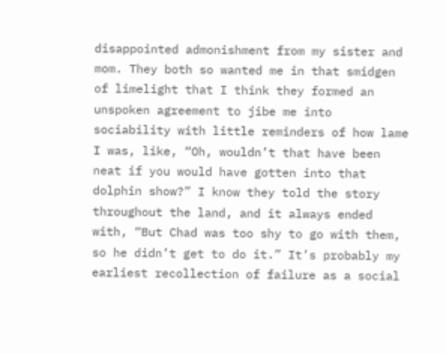disappointed admonishment from my sister and mom. They both so wanted me in that smidgen of limelight that I think they formed an unspoken agreement to jibe me into sociability with little reminders of how lame I was, like, “Oh, wouldn’t that have been neat if you would have gotten into that dolphin show?” I know they told the story throughout the land, and it always ended with, “But Chad was too shy to go with them, so he didn’t get to do it.” It’s probably my earliest recollection of failure as a social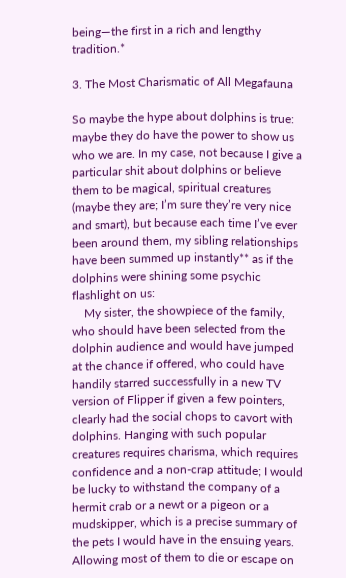being—the first in a rich and lengthy tradition.*

3. The Most Charismatic of All Megafauna

So maybe the hype about dolphins is true: maybe they do have the power to show us who we are. In my case, not because I give a particular shit about dolphins or believe them to be magical, spiritual creatures (maybe they are; I’m sure they’re very nice and smart), but because each time I’ve ever been around them, my sibling relationships have been summed up instantly** as if the dolphins were shining some psychic flashlight on us:
    My sister, the showpiece of the family, who should have been selected from the dolphin audience and would have jumped at the chance if offered, who could have handily starred successfully in a new TV version of Flipper if given a few pointers, clearly had the social chops to cavort with dolphins. Hanging with such popular creatures requires charisma, which requires confidence and a non-crap attitude; I would be lucky to withstand the company of a hermit crab or a newt or a pigeon or a mudskipper, which is a precise summary of the pets I would have in the ensuing years. Allowing most of them to die or escape on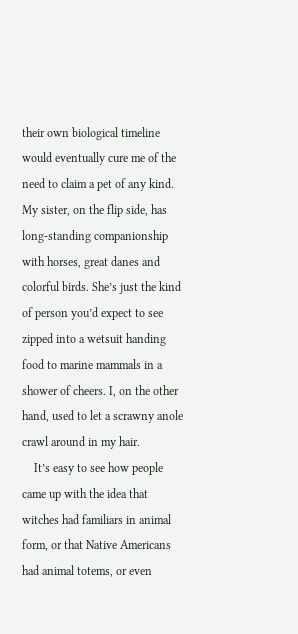their own biological timeline would eventually cure me of the need to claim a pet of any kind. My sister, on the flip side, has long-standing companionship with horses, great danes and colorful birds. She’s just the kind of person you’d expect to see zipped into a wetsuit handing food to marine mammals in a shower of cheers. I, on the other hand, used to let a scrawny anole crawl around in my hair.
    It’s easy to see how people came up with the idea that witches had familiars in animal form, or that Native Americans had animal totems, or even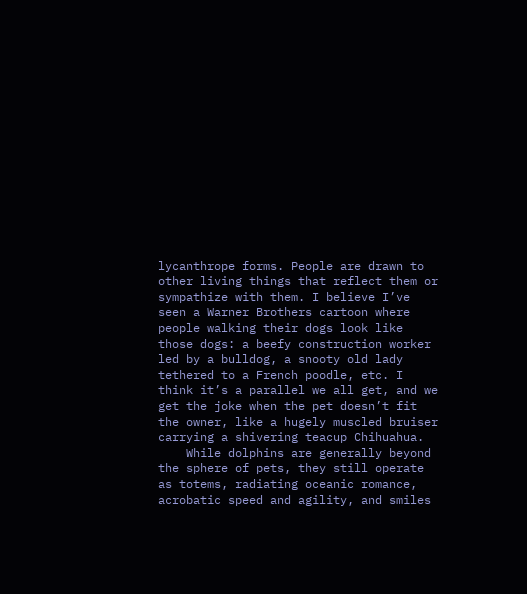lycanthrope forms. People are drawn to other living things that reflect them or sympathize with them. I believe I’ve seen a Warner Brothers cartoon where people walking their dogs look like those dogs: a beefy construction worker led by a bulldog, a snooty old lady tethered to a French poodle, etc. I think it’s a parallel we all get, and we get the joke when the pet doesn’t fit the owner, like a hugely muscled bruiser carrying a shivering teacup Chihuahua.
    While dolphins are generally beyond the sphere of pets, they still operate as totems, radiating oceanic romance, acrobatic speed and agility, and smiles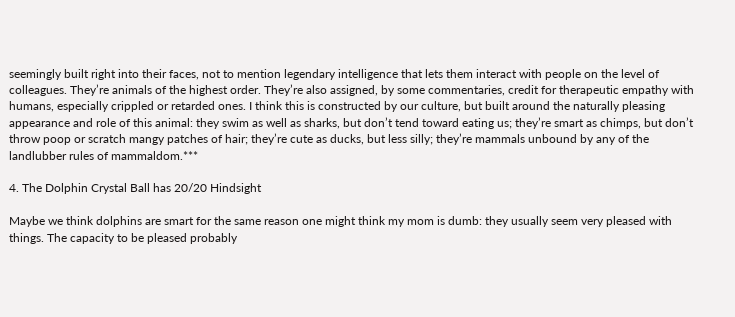seemingly built right into their faces, not to mention legendary intelligence that lets them interact with people on the level of colleagues. They’re animals of the highest order. They’re also assigned, by some commentaries, credit for therapeutic empathy with humans, especially crippled or retarded ones. I think this is constructed by our culture, but built around the naturally pleasing appearance and role of this animal: they swim as well as sharks, but don’t tend toward eating us; they’re smart as chimps, but don’t throw poop or scratch mangy patches of hair; they’re cute as ducks, but less silly; they’re mammals unbound by any of the landlubber rules of mammaldom.***

4. The Dolphin Crystal Ball has 20/20 Hindsight

Maybe we think dolphins are smart for the same reason one might think my mom is dumb: they usually seem very pleased with things. The capacity to be pleased probably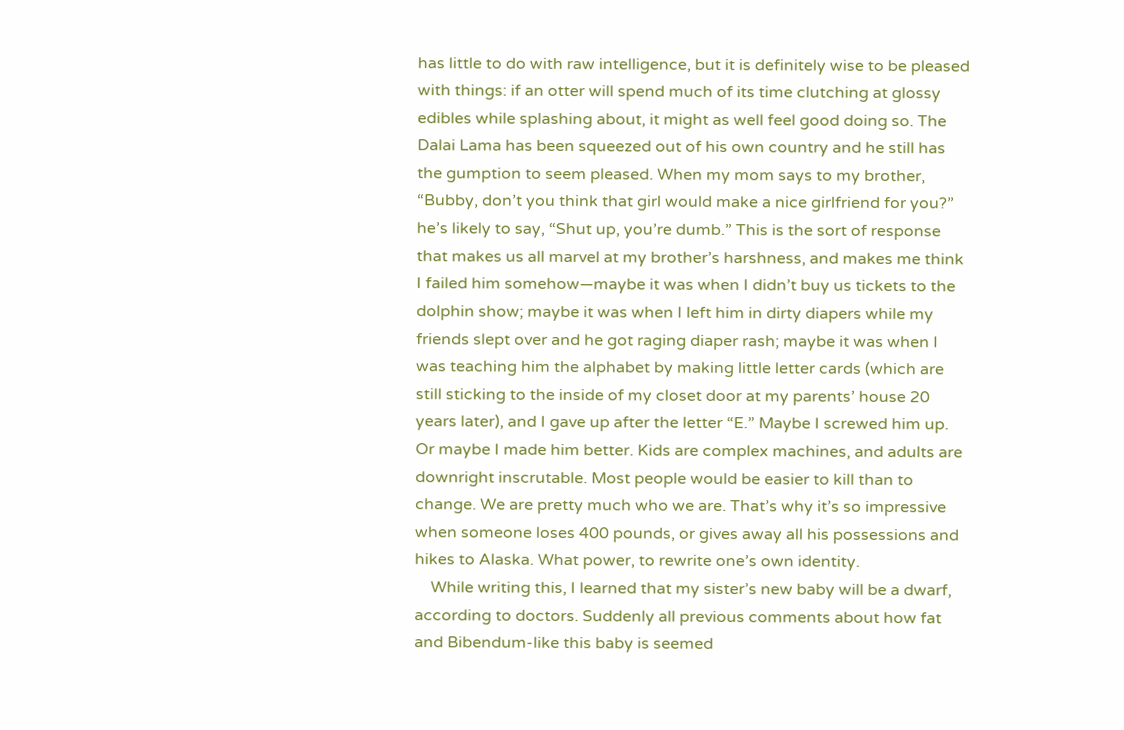has little to do with raw intelligence, but it is definitely wise to be pleased with things: if an otter will spend much of its time clutching at glossy edibles while splashing about, it might as well feel good doing so. The Dalai Lama has been squeezed out of his own country and he still has the gumption to seem pleased. When my mom says to my brother, “Bubby, don’t you think that girl would make a nice girlfriend for you?” he’s likely to say, “Shut up, you’re dumb.” This is the sort of response that makes us all marvel at my brother’s harshness, and makes me think I failed him somehow—maybe it was when I didn’t buy us tickets to the dolphin show; maybe it was when I left him in dirty diapers while my friends slept over and he got raging diaper rash; maybe it was when I was teaching him the alphabet by making little letter cards (which are still sticking to the inside of my closet door at my parents’ house 20 years later), and I gave up after the letter “E.” Maybe I screwed him up. Or maybe I made him better. Kids are complex machines, and adults are downright inscrutable. Most people would be easier to kill than to change. We are pretty much who we are. That’s why it’s so impressive when someone loses 400 pounds, or gives away all his possessions and hikes to Alaska. What power, to rewrite one’s own identity.
    While writing this, I learned that my sister’s new baby will be a dwarf, according to doctors. Suddenly all previous comments about how fat and Bibendum-like this baby is seemed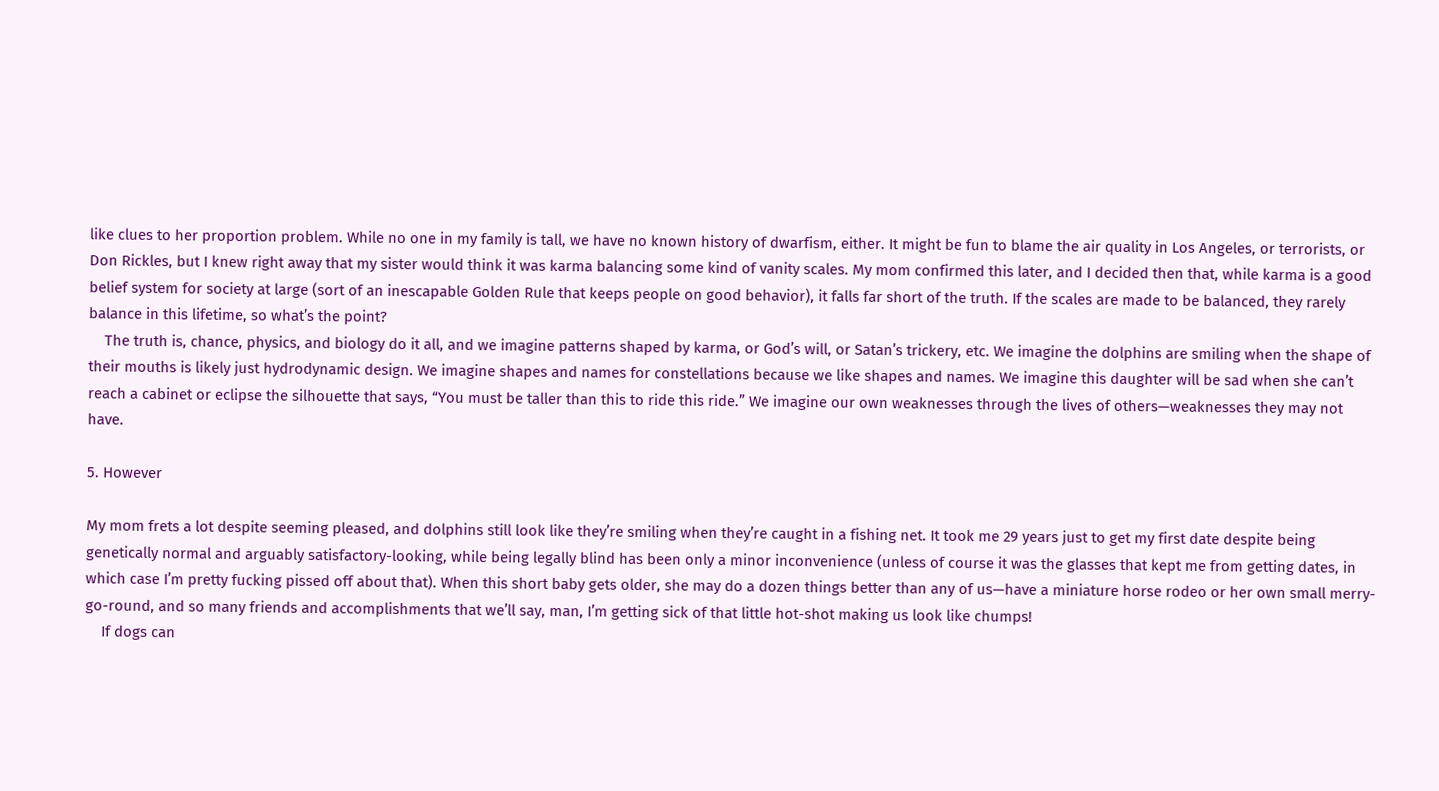like clues to her proportion problem. While no one in my family is tall, we have no known history of dwarfism, either. It might be fun to blame the air quality in Los Angeles, or terrorists, or Don Rickles, but I knew right away that my sister would think it was karma balancing some kind of vanity scales. My mom confirmed this later, and I decided then that, while karma is a good belief system for society at large (sort of an inescapable Golden Rule that keeps people on good behavior), it falls far short of the truth. If the scales are made to be balanced, they rarely balance in this lifetime, so what’s the point?
    The truth is, chance, physics, and biology do it all, and we imagine patterns shaped by karma, or God’s will, or Satan’s trickery, etc. We imagine the dolphins are smiling when the shape of their mouths is likely just hydrodynamic design. We imagine shapes and names for constellations because we like shapes and names. We imagine this daughter will be sad when she can’t reach a cabinet or eclipse the silhouette that says, “You must be taller than this to ride this ride.” We imagine our own weaknesses through the lives of others—weaknesses they may not have.

5. However

My mom frets a lot despite seeming pleased, and dolphins still look like they’re smiling when they’re caught in a fishing net. It took me 29 years just to get my first date despite being genetically normal and arguably satisfactory-looking, while being legally blind has been only a minor inconvenience (unless of course it was the glasses that kept me from getting dates, in which case I’m pretty fucking pissed off about that). When this short baby gets older, she may do a dozen things better than any of us—have a miniature horse rodeo or her own small merry-go-round, and so many friends and accomplishments that we’ll say, man, I’m getting sick of that little hot-shot making us look like chumps!
    If dogs can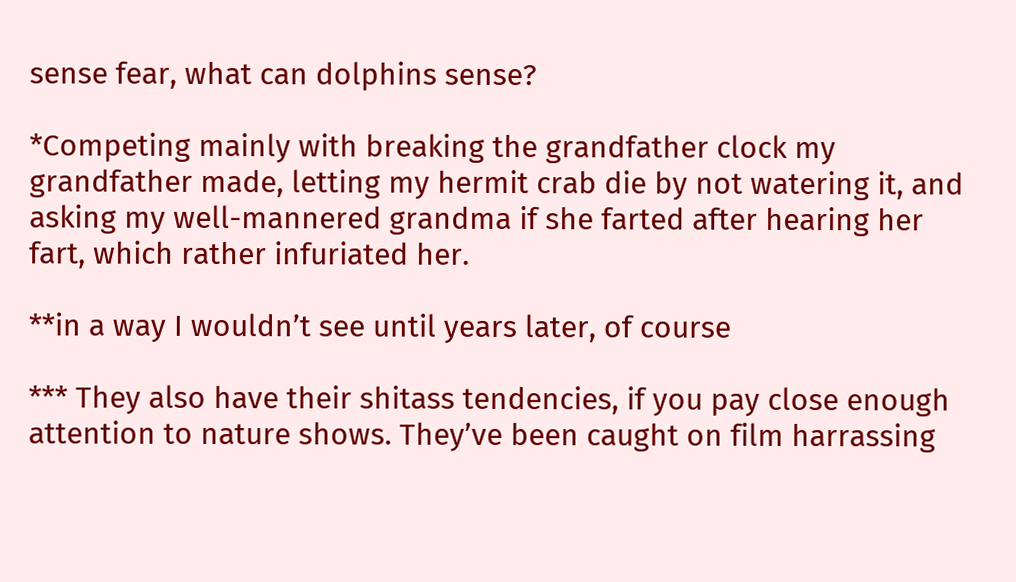sense fear, what can dolphins sense?

*Competing mainly with breaking the grandfather clock my grandfather made, letting my hermit crab die by not watering it, and asking my well-mannered grandma if she farted after hearing her fart, which rather infuriated her.

**in a way I wouldn’t see until years later, of course

*** They also have their shitass tendencies, if you pay close enough attention to nature shows. They’ve been caught on film harrassing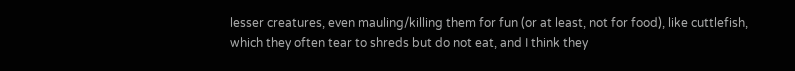lesser creatures, even mauling/killing them for fun (or at least, not for food), like cuttlefish, which they often tear to shreds but do not eat, and I think they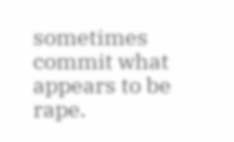sometimes commit what appears to be rape.